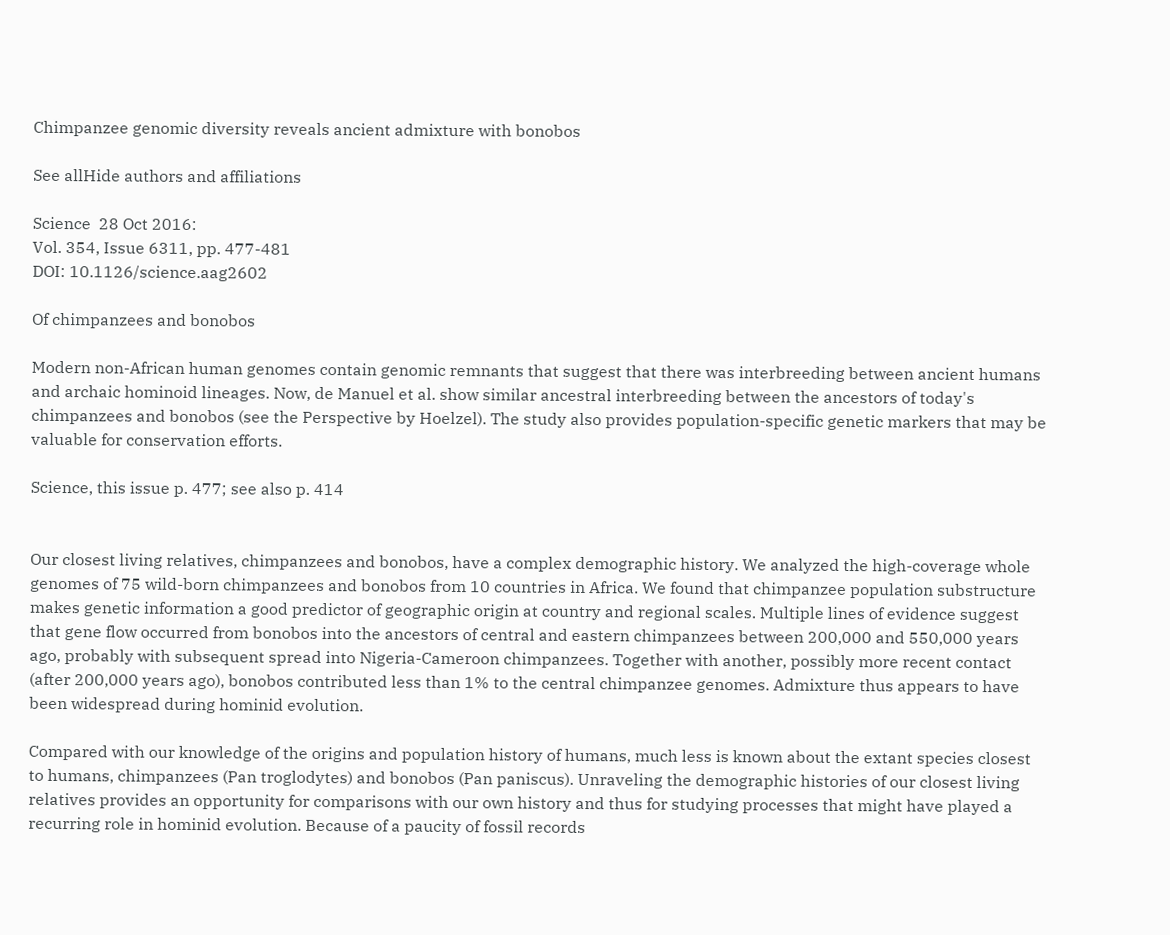Chimpanzee genomic diversity reveals ancient admixture with bonobos

See allHide authors and affiliations

Science  28 Oct 2016:
Vol. 354, Issue 6311, pp. 477-481
DOI: 10.1126/science.aag2602

Of chimpanzees and bonobos

Modern non-African human genomes contain genomic remnants that suggest that there was interbreeding between ancient humans and archaic hominoid lineages. Now, de Manuel et al. show similar ancestral interbreeding between the ancestors of today's chimpanzees and bonobos (see the Perspective by Hoelzel). The study also provides population-specific genetic markers that may be valuable for conservation efforts.

Science, this issue p. 477; see also p. 414


Our closest living relatives, chimpanzees and bonobos, have a complex demographic history. We analyzed the high-coverage whole genomes of 75 wild-born chimpanzees and bonobos from 10 countries in Africa. We found that chimpanzee population substructure makes genetic information a good predictor of geographic origin at country and regional scales. Multiple lines of evidence suggest that gene flow occurred from bonobos into the ancestors of central and eastern chimpanzees between 200,000 and 550,000 years ago, probably with subsequent spread into Nigeria-Cameroon chimpanzees. Together with another, possibly more recent contact (after 200,000 years ago), bonobos contributed less than 1% to the central chimpanzee genomes. Admixture thus appears to have been widespread during hominid evolution.

Compared with our knowledge of the origins and population history of humans, much less is known about the extant species closest to humans, chimpanzees (Pan troglodytes) and bonobos (Pan paniscus). Unraveling the demographic histories of our closest living relatives provides an opportunity for comparisons with our own history and thus for studying processes that might have played a recurring role in hominid evolution. Because of a paucity of fossil records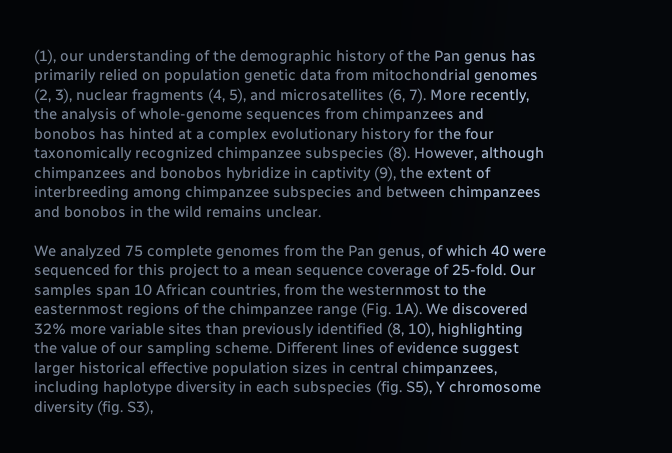(1), our understanding of the demographic history of the Pan genus has primarily relied on population genetic data from mitochondrial genomes (2, 3), nuclear fragments (4, 5), and microsatellites (6, 7). More recently, the analysis of whole-genome sequences from chimpanzees and bonobos has hinted at a complex evolutionary history for the four taxonomically recognized chimpanzee subspecies (8). However, although chimpanzees and bonobos hybridize in captivity (9), the extent of interbreeding among chimpanzee subspecies and between chimpanzees and bonobos in the wild remains unclear.

We analyzed 75 complete genomes from the Pan genus, of which 40 were sequenced for this project to a mean sequence coverage of 25-fold. Our samples span 10 African countries, from the westernmost to the easternmost regions of the chimpanzee range (Fig. 1A). We discovered 32% more variable sites than previously identified (8, 10), highlighting the value of our sampling scheme. Different lines of evidence suggest larger historical effective population sizes in central chimpanzees, including haplotype diversity in each subspecies (fig. S5), Y chromosome diversity (fig. S3),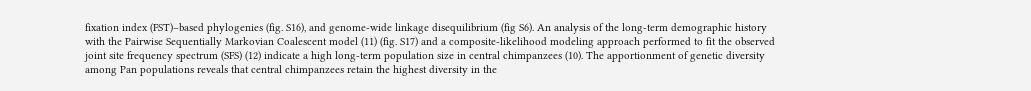fixation index (FST)–based phylogenies (fig. S16), and genome-wide linkage disequilibrium (fig S6). An analysis of the long-term demographic history with the Pairwise Sequentially Markovian Coalescent model (11) (fig. S17) and a composite-likelihood modeling approach performed to fit the observed joint site frequency spectrum (SFS) (12) indicate a high long-term population size in central chimpanzees (10). The apportionment of genetic diversity among Pan populations reveals that central chimpanzees retain the highest diversity in the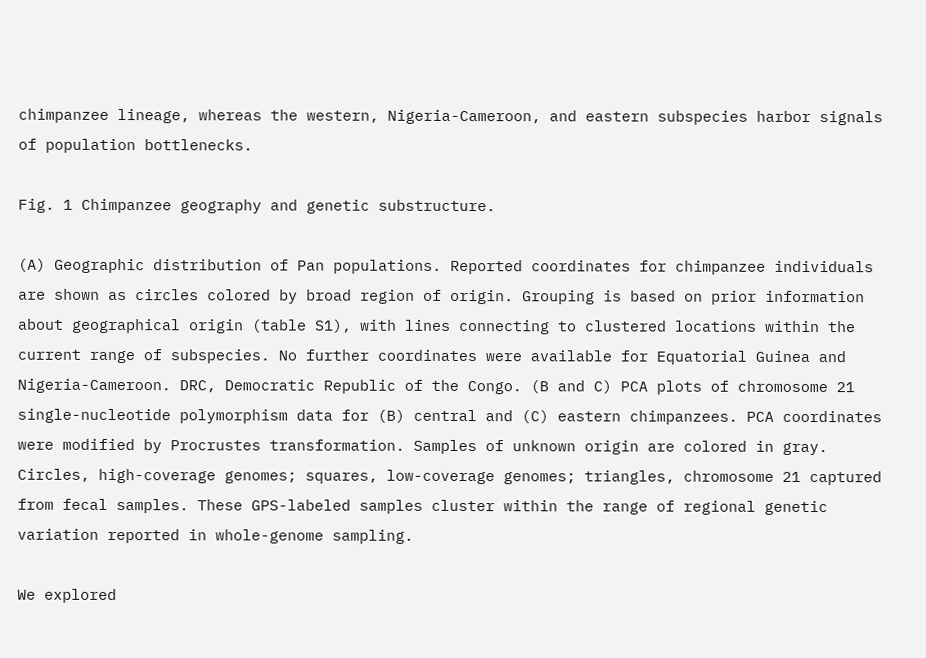chimpanzee lineage, whereas the western, Nigeria-Cameroon, and eastern subspecies harbor signals of population bottlenecks.

Fig. 1 Chimpanzee geography and genetic substructure.

(A) Geographic distribution of Pan populations. Reported coordinates for chimpanzee individuals are shown as circles colored by broad region of origin. Grouping is based on prior information about geographical origin (table S1), with lines connecting to clustered locations within the current range of subspecies. No further coordinates were available for Equatorial Guinea and Nigeria-Cameroon. DRC, Democratic Republic of the Congo. (B and C) PCA plots of chromosome 21 single-nucleotide polymorphism data for (B) central and (C) eastern chimpanzees. PCA coordinates were modified by Procrustes transformation. Samples of unknown origin are colored in gray. Circles, high-coverage genomes; squares, low-coverage genomes; triangles, chromosome 21 captured from fecal samples. These GPS-labeled samples cluster within the range of regional genetic variation reported in whole-genome sampling.

We explored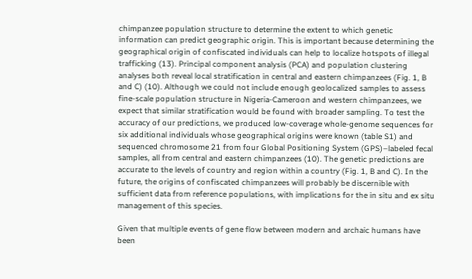chimpanzee population structure to determine the extent to which genetic information can predict geographic origin. This is important because determining the geographical origin of confiscated individuals can help to localize hotspots of illegal trafficking (13). Principal component analysis (PCA) and population clustering analyses both reveal local stratification in central and eastern chimpanzees (Fig. 1, B and C) (10). Although we could not include enough geolocalized samples to assess fine-scale population structure in Nigeria-Cameroon and western chimpanzees, we expect that similar stratification would be found with broader sampling. To test the accuracy of our predictions, we produced low-coverage whole-genome sequences for six additional individuals whose geographical origins were known (table S1) and sequenced chromosome 21 from four Global Positioning System (GPS)–labeled fecal samples, all from central and eastern chimpanzees (10). The genetic predictions are accurate to the levels of country and region within a country (Fig. 1, B and C). In the future, the origins of confiscated chimpanzees will probably be discernible with sufficient data from reference populations, with implications for the in situ and ex situ management of this species.

Given that multiple events of gene flow between modern and archaic humans have been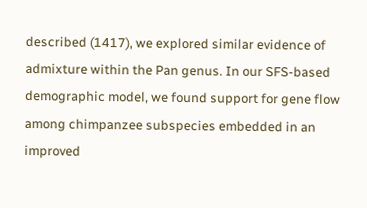described (1417), we explored similar evidence of admixture within the Pan genus. In our SFS-based demographic model, we found support for gene flow among chimpanzee subspecies embedded in an improved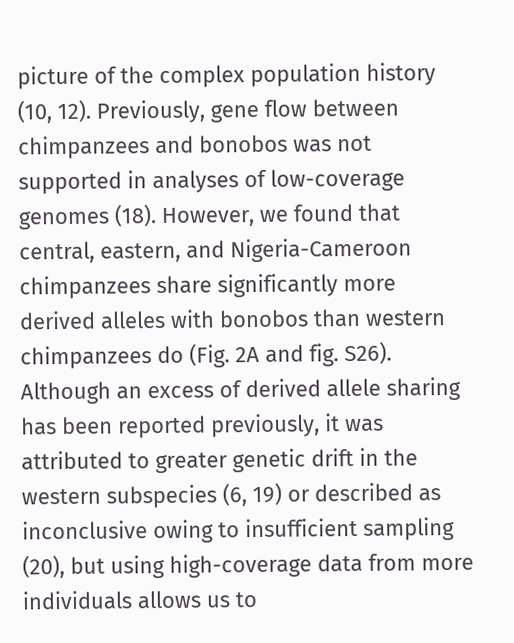picture of the complex population history (10, 12). Previously, gene flow between chimpanzees and bonobos was not supported in analyses of low-coverage genomes (18). However, we found that central, eastern, and Nigeria-Cameroon chimpanzees share significantly more derived alleles with bonobos than western chimpanzees do (Fig. 2A and fig. S26). Although an excess of derived allele sharing has been reported previously, it was attributed to greater genetic drift in the western subspecies (6, 19) or described as inconclusive owing to insufficient sampling (20), but using high-coverage data from more individuals allows us to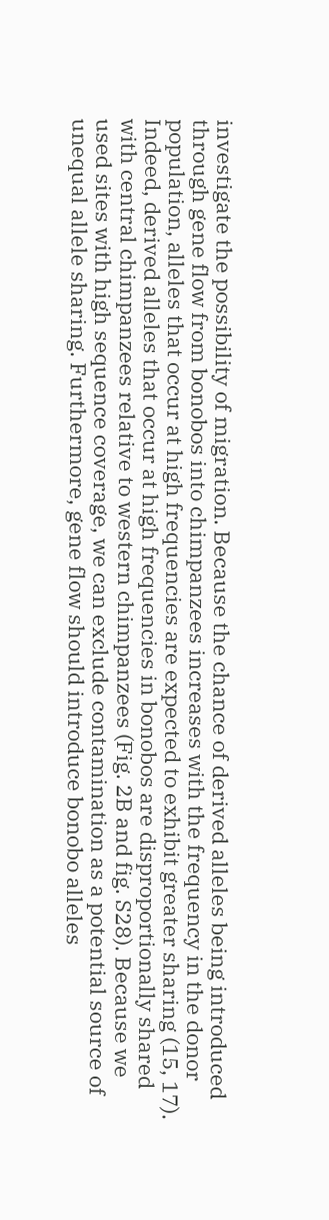investigate the possibility of migration. Because the chance of derived alleles being introduced through gene flow from bonobos into chimpanzees increases with the frequency in the donor population, alleles that occur at high frequencies are expected to exhibit greater sharing (15, 17). Indeed, derived alleles that occur at high frequencies in bonobos are disproportionally shared with central chimpanzees relative to western chimpanzees (Fig. 2B and fig. S28). Because we used sites with high sequence coverage, we can exclude contamination as a potential source of unequal allele sharing. Furthermore, gene flow should introduce bonobo alleles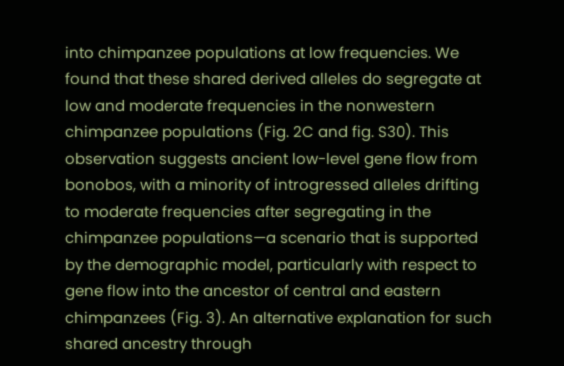into chimpanzee populations at low frequencies. We found that these shared derived alleles do segregate at low and moderate frequencies in the nonwestern chimpanzee populations (Fig. 2C and fig. S30). This observation suggests ancient low-level gene flow from bonobos, with a minority of introgressed alleles drifting to moderate frequencies after segregating in the chimpanzee populations—a scenario that is supported by the demographic model, particularly with respect to gene flow into the ancestor of central and eastern chimpanzees (Fig. 3). An alternative explanation for such shared ancestry through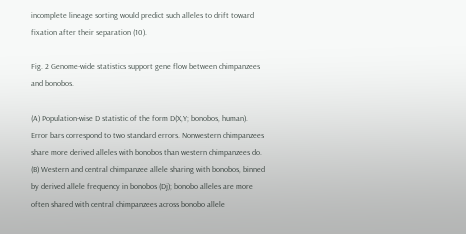incomplete lineage sorting would predict such alleles to drift toward fixation after their separation (10).

Fig. 2 Genome-wide statistics support gene flow between chimpanzees and bonobos.

(A) Population-wise D statistic of the form D(X,Y; bonobos, human). Error bars correspond to two standard errors. Nonwestern chimpanzees share more derived alleles with bonobos than western chimpanzees do. (B) Western and central chimpanzee allele sharing with bonobos, binned by derived allele frequency in bonobos (Dj); bonobo alleles are more often shared with central chimpanzees across bonobo allele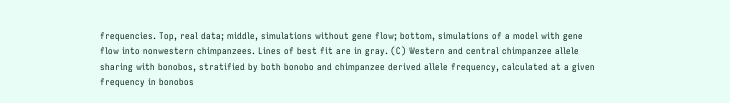frequencies. Top, real data; middle, simulations without gene flow; bottom, simulations of a model with gene flow into nonwestern chimpanzees. Lines of best fit are in gray. (C) Western and central chimpanzee allele sharing with bonobos, stratified by both bonobo and chimpanzee derived allele frequency, calculated at a given frequency in bonobos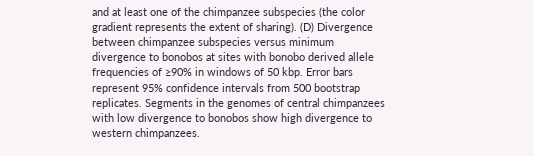and at least one of the chimpanzee subspecies (the color gradient represents the extent of sharing). (D) Divergence between chimpanzee subspecies versus minimum divergence to bonobos at sites with bonobo derived allele frequencies of ≥90% in windows of 50 kbp. Error bars represent 95% confidence intervals from 500 bootstrap replicates. Segments in the genomes of central chimpanzees with low divergence to bonobos show high divergence to western chimpanzees.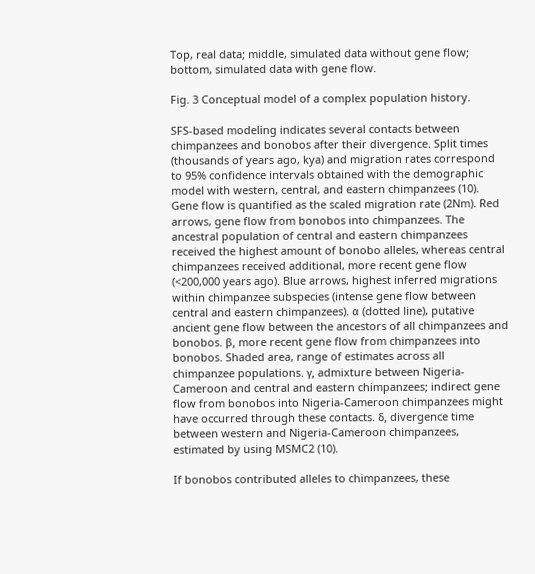Top, real data; middle, simulated data without gene flow; bottom, simulated data with gene flow.

Fig. 3 Conceptual model of a complex population history.

SFS-based modeling indicates several contacts between chimpanzees and bonobos after their divergence. Split times (thousands of years ago, kya) and migration rates correspond to 95% confidence intervals obtained with the demographic model with western, central, and eastern chimpanzees (10). Gene flow is quantified as the scaled migration rate (2Nm). Red arrows, gene flow from bonobos into chimpanzees. The ancestral population of central and eastern chimpanzees received the highest amount of bonobo alleles, whereas central chimpanzees received additional, more recent gene flow (<200,000 years ago). Blue arrows, highest inferred migrations within chimpanzee subspecies (intense gene flow between central and eastern chimpanzees). α (dotted line), putative ancient gene flow between the ancestors of all chimpanzees and bonobos. β, more recent gene flow from chimpanzees into bonobos. Shaded area, range of estimates across all chimpanzee populations. γ, admixture between Nigeria-Cameroon and central and eastern chimpanzees; indirect gene flow from bonobos into Nigeria-Cameroon chimpanzees might have occurred through these contacts. δ, divergence time between western and Nigeria-Cameroon chimpanzees, estimated by using MSMC2 (10).

If bonobos contributed alleles to chimpanzees, these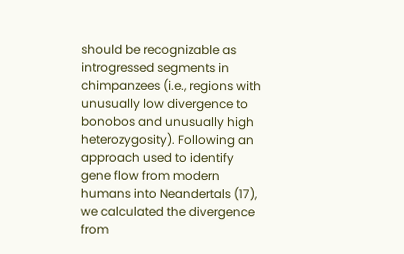should be recognizable as introgressed segments in chimpanzees (i.e., regions with unusually low divergence to bonobos and unusually high heterozygosity). Following an approach used to identify gene flow from modern humans into Neandertals (17), we calculated the divergence from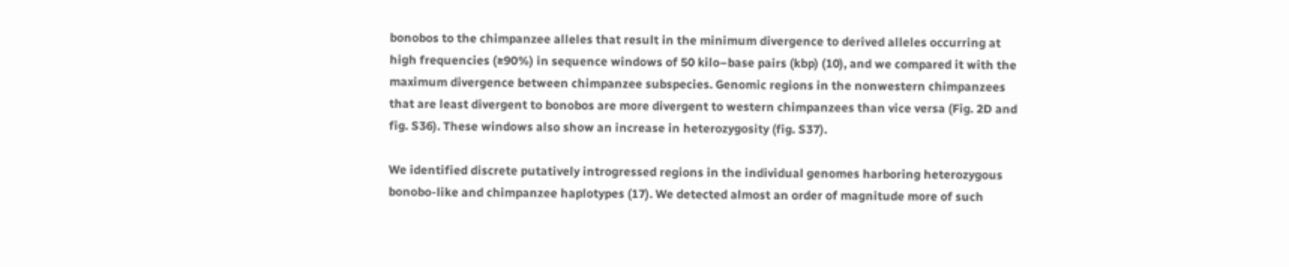bonobos to the chimpanzee alleles that result in the minimum divergence to derived alleles occurring at high frequencies (≥90%) in sequence windows of 50 kilo–base pairs (kbp) (10), and we compared it with the maximum divergence between chimpanzee subspecies. Genomic regions in the nonwestern chimpanzees that are least divergent to bonobos are more divergent to western chimpanzees than vice versa (Fig. 2D and fig. S36). These windows also show an increase in heterozygosity (fig. S37).

We identified discrete putatively introgressed regions in the individual genomes harboring heterozygous bonobo-like and chimpanzee haplotypes (17). We detected almost an order of magnitude more of such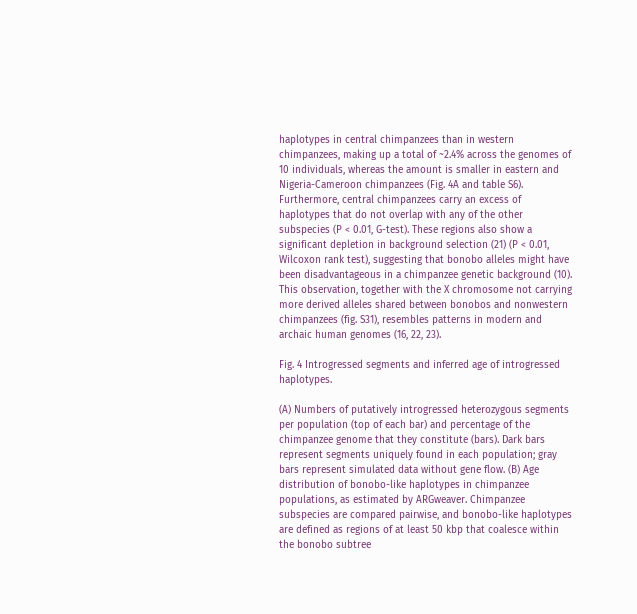haplotypes in central chimpanzees than in western chimpanzees, making up a total of ~2.4% across the genomes of 10 individuals, whereas the amount is smaller in eastern and Nigeria-Cameroon chimpanzees (Fig. 4A and table S6). Furthermore, central chimpanzees carry an excess of haplotypes that do not overlap with any of the other subspecies (P < 0.01, G-test). These regions also show a significant depletion in background selection (21) (P < 0.01, Wilcoxon rank test), suggesting that bonobo alleles might have been disadvantageous in a chimpanzee genetic background (10). This observation, together with the X chromosome not carrying more derived alleles shared between bonobos and nonwestern chimpanzees (fig. S31), resembles patterns in modern and archaic human genomes (16, 22, 23).

Fig. 4 Introgressed segments and inferred age of introgressed haplotypes.

(A) Numbers of putatively introgressed heterozygous segments per population (top of each bar) and percentage of the chimpanzee genome that they constitute (bars). Dark bars represent segments uniquely found in each population; gray bars represent simulated data without gene flow. (B) Age distribution of bonobo-like haplotypes in chimpanzee populations, as estimated by ARGweaver. Chimpanzee subspecies are compared pairwise, and bonobo-like haplotypes are defined as regions of at least 50 kbp that coalesce within the bonobo subtree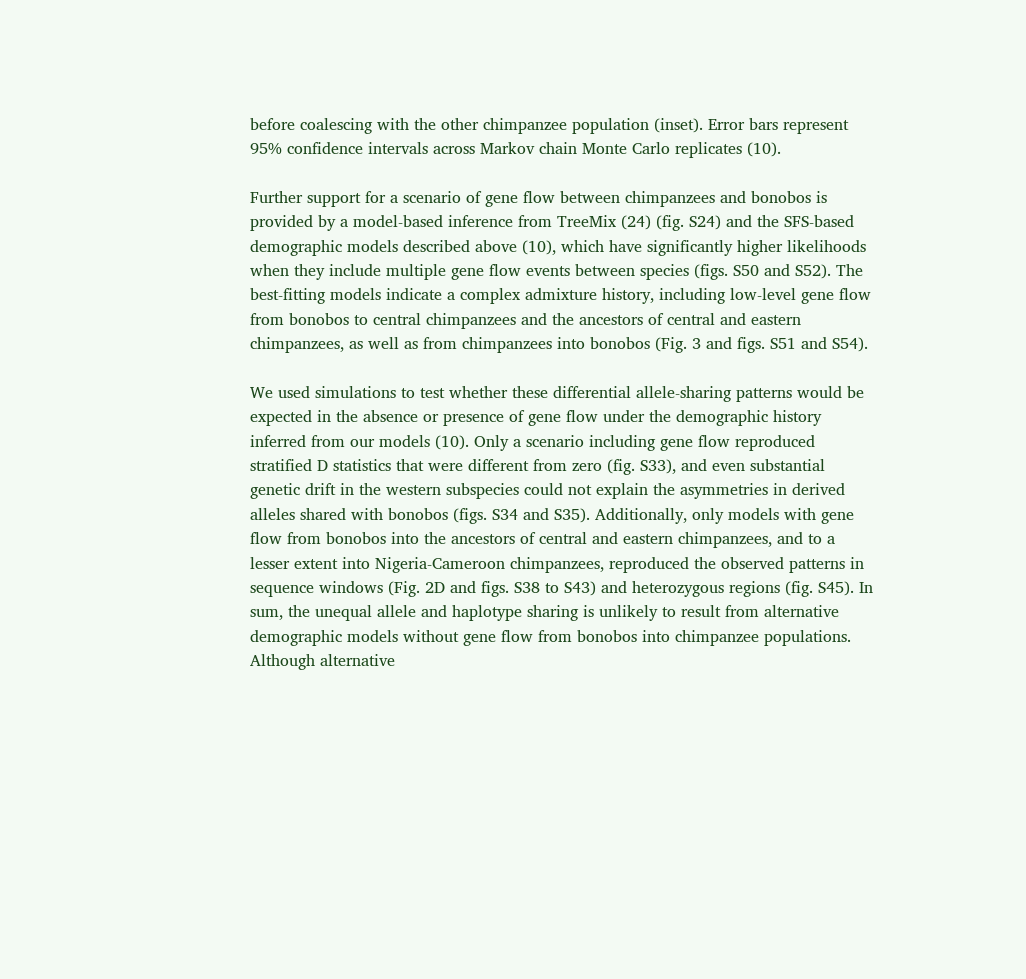before coalescing with the other chimpanzee population (inset). Error bars represent 95% confidence intervals across Markov chain Monte Carlo replicates (10).

Further support for a scenario of gene flow between chimpanzees and bonobos is provided by a model-based inference from TreeMix (24) (fig. S24) and the SFS-based demographic models described above (10), which have significantly higher likelihoods when they include multiple gene flow events between species (figs. S50 and S52). The best-fitting models indicate a complex admixture history, including low-level gene flow from bonobos to central chimpanzees and the ancestors of central and eastern chimpanzees, as well as from chimpanzees into bonobos (Fig. 3 and figs. S51 and S54).

We used simulations to test whether these differential allele-sharing patterns would be expected in the absence or presence of gene flow under the demographic history inferred from our models (10). Only a scenario including gene flow reproduced stratified D statistics that were different from zero (fig. S33), and even substantial genetic drift in the western subspecies could not explain the asymmetries in derived alleles shared with bonobos (figs. S34 and S35). Additionally, only models with gene flow from bonobos into the ancestors of central and eastern chimpanzees, and to a lesser extent into Nigeria-Cameroon chimpanzees, reproduced the observed patterns in sequence windows (Fig. 2D and figs. S38 to S43) and heterozygous regions (fig. S45). In sum, the unequal allele and haplotype sharing is unlikely to result from alternative demographic models without gene flow from bonobos into chimpanzee populations. Although alternative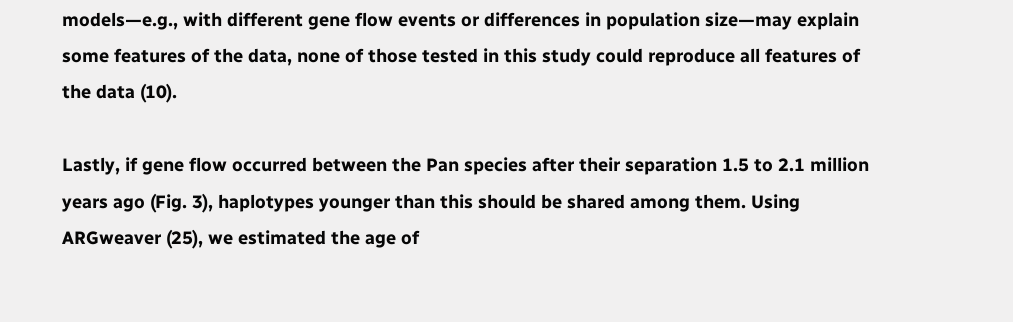models—e.g., with different gene flow events or differences in population size—may explain some features of the data, none of those tested in this study could reproduce all features of the data (10).

Lastly, if gene flow occurred between the Pan species after their separation 1.5 to 2.1 million years ago (Fig. 3), haplotypes younger than this should be shared among them. Using ARGweaver (25), we estimated the age of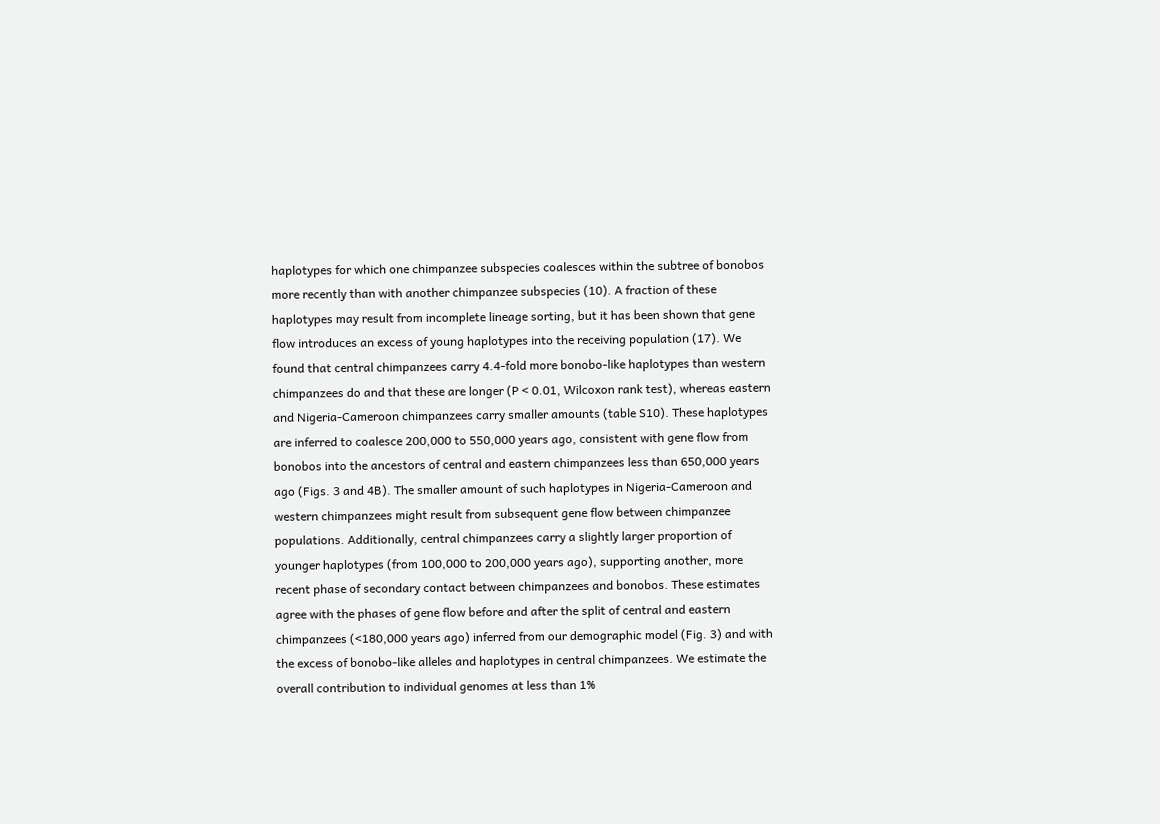haplotypes for which one chimpanzee subspecies coalesces within the subtree of bonobos more recently than with another chimpanzee subspecies (10). A fraction of these haplotypes may result from incomplete lineage sorting, but it has been shown that gene flow introduces an excess of young haplotypes into the receiving population (17). We found that central chimpanzees carry 4.4-fold more bonobo-like haplotypes than western chimpanzees do and that these are longer (P < 0.01, Wilcoxon rank test), whereas eastern and Nigeria-Cameroon chimpanzees carry smaller amounts (table S10). These haplotypes are inferred to coalesce 200,000 to 550,000 years ago, consistent with gene flow from bonobos into the ancestors of central and eastern chimpanzees less than 650,000 years ago (Figs. 3 and 4B). The smaller amount of such haplotypes in Nigeria-Cameroon and western chimpanzees might result from subsequent gene flow between chimpanzee populations. Additionally, central chimpanzees carry a slightly larger proportion of younger haplotypes (from 100,000 to 200,000 years ago), supporting another, more recent phase of secondary contact between chimpanzees and bonobos. These estimates agree with the phases of gene flow before and after the split of central and eastern chimpanzees (<180,000 years ago) inferred from our demographic model (Fig. 3) and with the excess of bonobo-like alleles and haplotypes in central chimpanzees. We estimate the overall contribution to individual genomes at less than 1%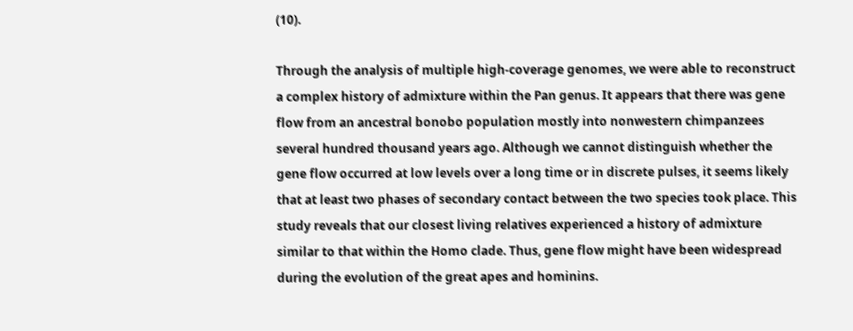(10).

Through the analysis of multiple high-coverage genomes, we were able to reconstruct a complex history of admixture within the Pan genus. It appears that there was gene flow from an ancestral bonobo population mostly into nonwestern chimpanzees several hundred thousand years ago. Although we cannot distinguish whether the gene flow occurred at low levels over a long time or in discrete pulses, it seems likely that at least two phases of secondary contact between the two species took place. This study reveals that our closest living relatives experienced a history of admixture similar to that within the Homo clade. Thus, gene flow might have been widespread during the evolution of the great apes and hominins.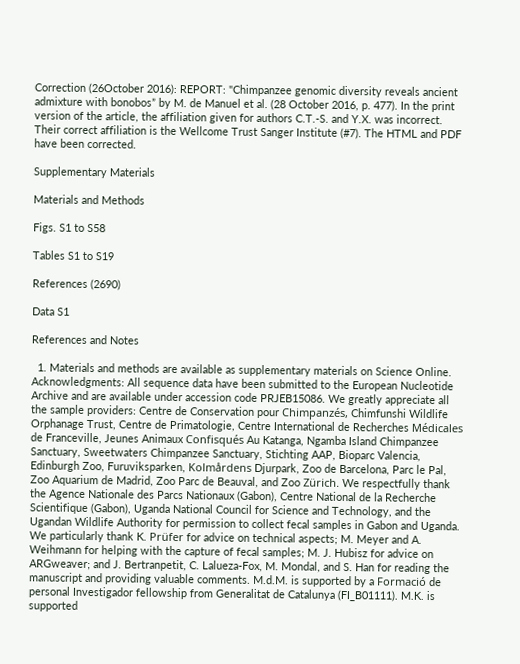Correction (26October 2016): REPORT: "Chimpanzee genomic diversity reveals ancient admixture with bonobos” by M. de Manuel et al. (28 October 2016, p. 477). In the print version of the article, the affiliation given for authors C.T.-S. and Y.X. was incorrect. Their correct affiliation is the Wellcome Trust Sanger Institute (#7). The HTML and PDF have been corrected.

Supplementary Materials

Materials and Methods

Figs. S1 to S58

Tables S1 to S19

References (2690)

Data S1

References and Notes

  1. Materials and methods are available as supplementary materials on Science Online.
Acknowledgments: All sequence data have been submitted to the European Nucleotide Archive and are available under accession code PRJEB15086. We greatly appreciate all the sample providers: Centre de Conservation pour Chimpanzés, Chimfunshi Wildlife Orphanage Trust, Centre de Primatologie, Centre International de Recherches Médicales de Franceville, Jeunes Animaux Confisqués Au Katanga, Ngamba Island Chimpanzee Sanctuary, Sweetwaters Chimpanzee Sanctuary, Stichting AAP, Bioparc Valencia, Edinburgh Zoo, Furuviksparken, Kolmårdens Djurpark, Zoo de Barcelona, Parc le Pal, Zoo Aquarium de Madrid, Zoo Parc de Beauval, and Zoo Zürich. We respectfully thank the Agence Nationale des Parcs Nationaux (Gabon), Centre National de la Recherche Scientifique (Gabon), Uganda National Council for Science and Technology, and the Ugandan Wildlife Authority for permission to collect fecal samples in Gabon and Uganda. We particularly thank K. Prüfer for advice on technical aspects; M. Meyer and A. Weihmann for helping with the capture of fecal samples; M. J. Hubisz for advice on ARGweaver; and J. Bertranpetit, C. Lalueza-Fox, M. Mondal, and S. Han for reading the manuscript and providing valuable comments. M.d.M. is supported by a Formació de personal Investigador fellowship from Generalitat de Catalunya (FI_B01111). M.K. is supported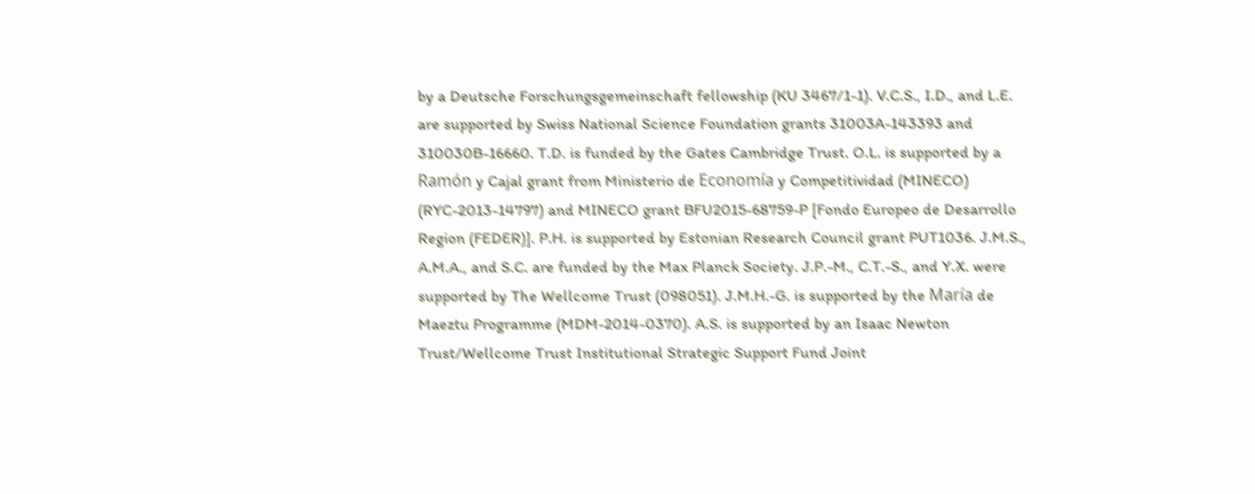by a Deutsche Forschungsgemeinschaft fellowship (KU 3467/1-1). V.C.S., I.D., and L.E. are supported by Swiss National Science Foundation grants 31003A-143393 and 310030B-16660. T.D. is funded by the Gates Cambridge Trust. O.L. is supported by a Ramón y Cajal grant from Ministerio de Economía y Competitividad (MINECO) (RYC-2013-14797) and MINECO grant BFU2015-68759-P [Fondo Europeo de Desarrollo Region (FEDER)]. P.H. is supported by Estonian Research Council grant PUT1036. J.M.S., A.M.A., and S.C. are funded by the Max Planck Society. J.P.-M., C.T.-S., and Y.X. were supported by The Wellcome Trust (098051). J.M.H.-G. is supported by the María de Maeztu Programme (MDM-2014-0370). A.S. is supported by an Isaac Newton Trust/Wellcome Trust Institutional Strategic Support Fund Joint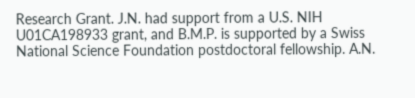Research Grant. J.N. had support from a U.S. NIH U01CA198933 grant, and B.M.P. is supported by a Swiss National Science Foundation postdoctoral fellowship. A.N.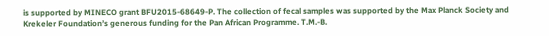is supported by MINECO grant BFU2015-68649-P. The collection of fecal samples was supported by the Max Planck Society and Krekeler Foundation’s generous funding for the Pan African Programme. T.M.-B.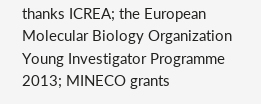thanks ICREA; the European Molecular Biology Organization Young Investigator Programme 2013; MINECO grants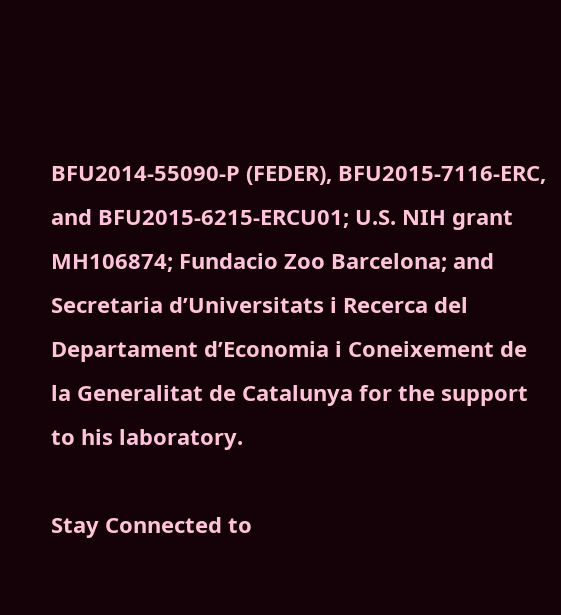BFU2014-55090-P (FEDER), BFU2015-7116-ERC, and BFU2015-6215-ERCU01; U.S. NIH grant MH106874; Fundacio Zoo Barcelona; and Secretaria d’Universitats i Recerca del Departament d’Economia i Coneixement de la Generalitat de Catalunya for the support to his laboratory.

Stay Connected to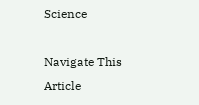Science

Navigate This Article